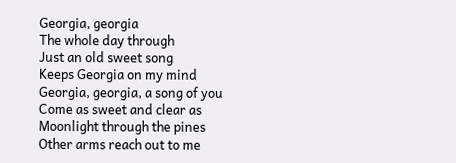Georgia, georgia
The whole day through
Just an old sweet song
Keeps Georgia on my mind
Georgia, georgia, a song of you
Come as sweet and clear as
Moonlight through the pines
Other arms reach out to me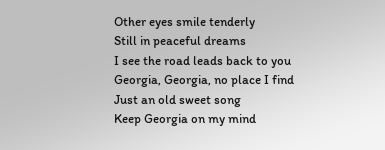Other eyes smile tenderly
Still in peaceful dreams
I see the road leads back to you
Georgia, Georgia, no place I find
Just an old sweet song
Keep Georgia on my mind